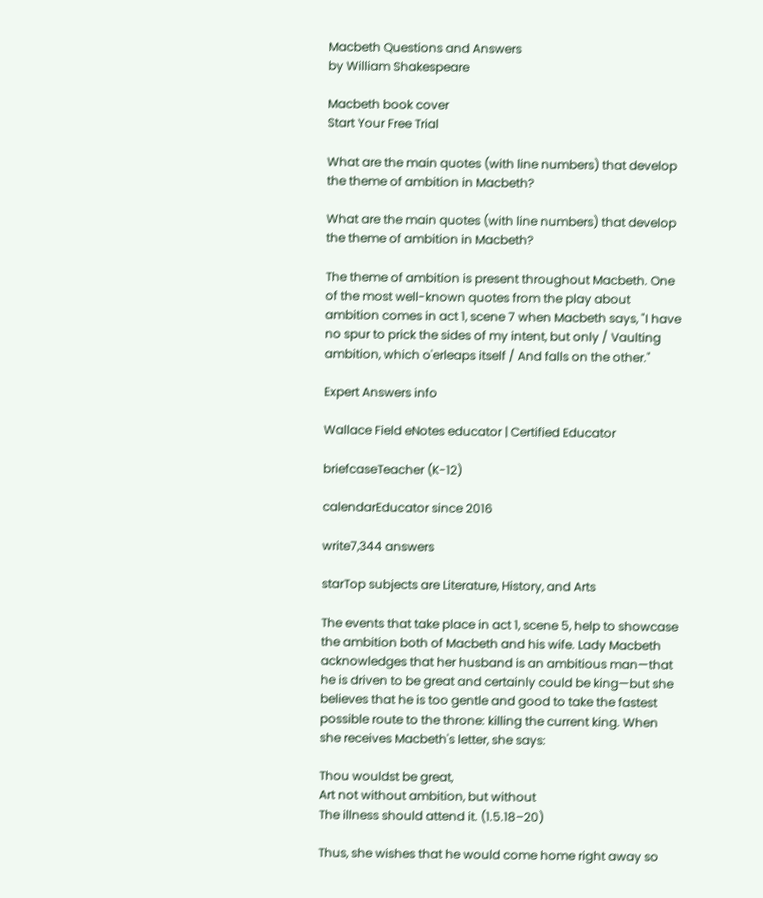Macbeth Questions and Answers
by William Shakespeare

Macbeth book cover
Start Your Free Trial

What are the main quotes (with line numbers) that develop the theme of ambition in Macbeth?

What are the main quotes (with line numbers) that develop the theme of ambition in Macbeth?

The theme of ambition is present throughout Macbeth. One of the most well-known quotes from the play about ambition comes in act 1, scene 7 when Macbeth says, "I have no spur to prick the sides of my intent, but only / Vaulting ambition, which o'erleaps itself / And falls on the other."

Expert Answers info

Wallace Field eNotes educator | Certified Educator

briefcaseTeacher (K-12)

calendarEducator since 2016

write7,344 answers

starTop subjects are Literature, History, and Arts

The events that take place in act 1, scene 5, help to showcase the ambition both of Macbeth and his wife. Lady Macbeth acknowledges that her husband is an ambitious man—that he is driven to be great and certainly could be king—but she believes that he is too gentle and good to take the fastest possible route to the throne: killing the current king. When she receives Macbeth's letter, she says:

Thou wouldst be great,
Art not without ambition, but without
The illness should attend it. (1.5.18–20)

Thus, she wishes that he would come home right away so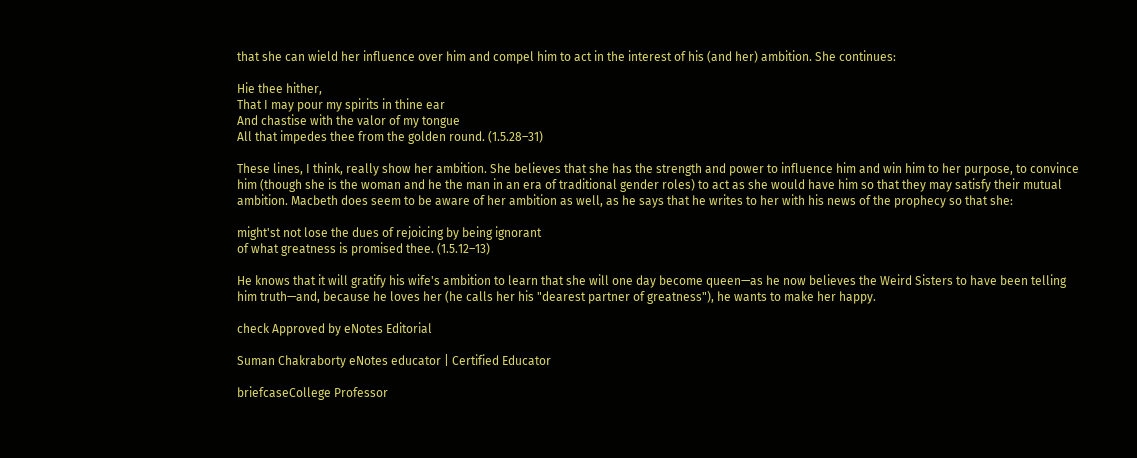that she can wield her influence over him and compel him to act in the interest of his (and her) ambition. She continues:

Hie thee hither,
That I may pour my spirits in thine ear
And chastise with the valor of my tongue
All that impedes thee from the golden round. (1.5.28–31)

These lines, I think, really show her ambition. She believes that she has the strength and power to influence him and win him to her purpose, to convince him (though she is the woman and he the man in an era of traditional gender roles) to act as she would have him so that they may satisfy their mutual ambition. Macbeth does seem to be aware of her ambition as well, as he says that he writes to her with his news of the prophecy so that she:

might'st not lose the dues of rejoicing by being ignorant
of what greatness is promised thee. (1.5.12–13)

He knows that it will gratify his wife's ambition to learn that she will one day become queen—as he now believes the Weird Sisters to have been telling him truth—and, because he loves her (he calls her his "dearest partner of greatness"), he wants to make her happy.

check Approved by eNotes Editorial

Suman Chakraborty eNotes educator | Certified Educator

briefcaseCollege Professor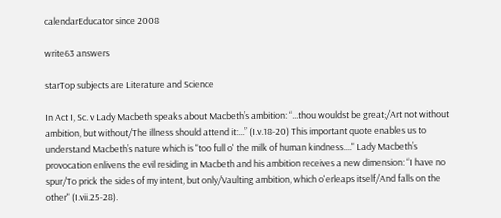calendarEducator since 2008

write63 answers

starTop subjects are Literature and Science

In Act I, Sc. v Lady Macbeth speaks about Macbeth’s ambition: “...thou wouldst be great;/Art not without ambition, but without/The illness should attend it:...” (I.v.18-20) This important quote enables us to understand Macbeth’s nature which is "too full o' the milk of human kindness...." Lady Macbeth’s provocation enlivens the evil residing in Macbeth and his ambition receives a new dimension: “I have no spur/To prick the sides of my intent, but only/Vaulting ambition, which o'erleaps itself/And falls on the other" (I.vii.25-28).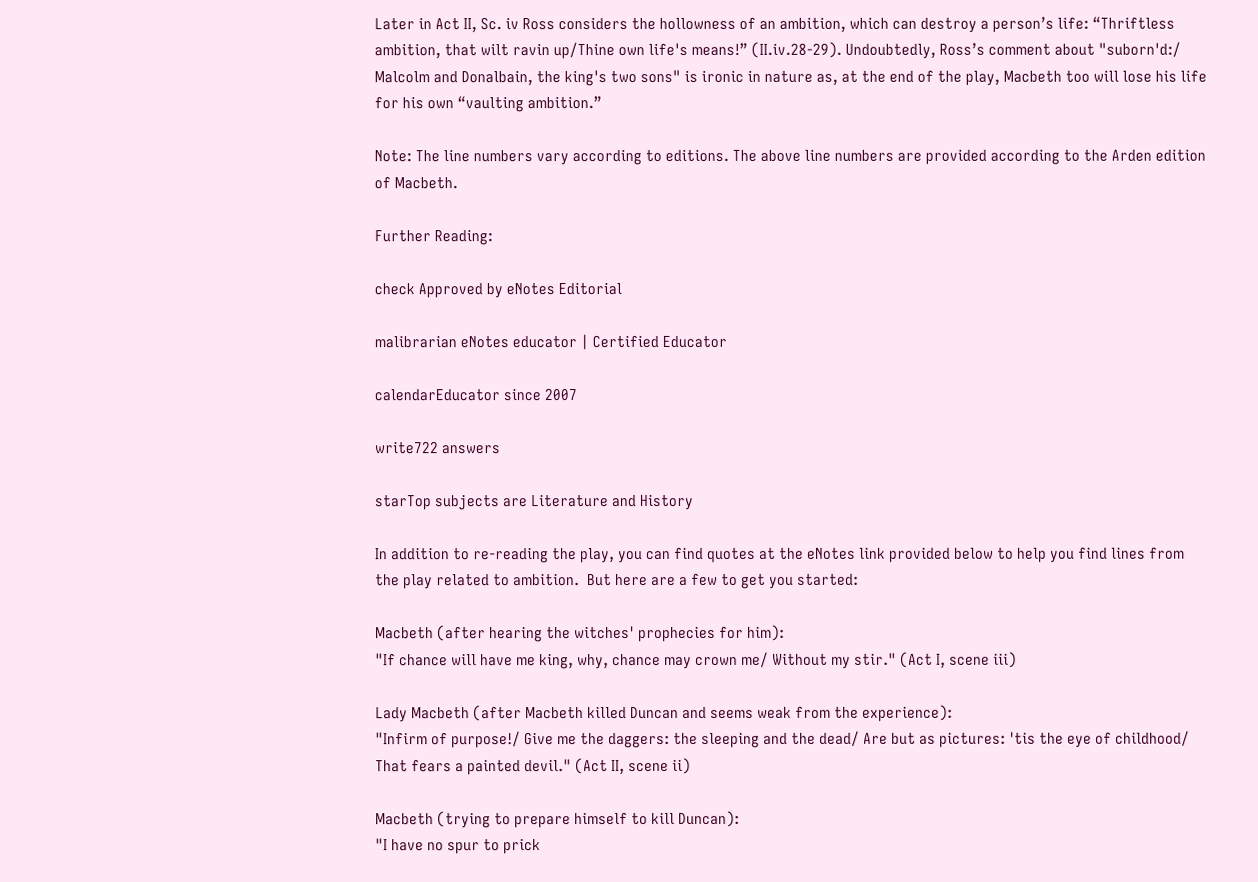Later in Act II, Sc. iv Ross considers the hollowness of an ambition, which can destroy a person’s life: “Thriftless ambition, that wilt ravin up/Thine own life's means!” (II.iv.28-29). Undoubtedly, Ross’s comment about "suborn'd:/ Malcolm and Donalbain, the king's two sons" is ironic in nature as, at the end of the play, Macbeth too will lose his life for his own “vaulting ambition.”

Note: The line numbers vary according to editions. The above line numbers are provided according to the Arden edition of Macbeth.

Further Reading:

check Approved by eNotes Editorial

malibrarian eNotes educator | Certified Educator

calendarEducator since 2007

write722 answers

starTop subjects are Literature and History

In addition to re-reading the play, you can find quotes at the eNotes link provided below to help you find lines from the play related to ambition.  But here are a few to get you started:

Macbeth (after hearing the witches' prophecies for him):
"If chance will have me king, why, chance may crown me/ Without my stir." (Act I, scene iii)

Lady Macbeth (after Macbeth killed Duncan and seems weak from the experience):
"Infirm of purpose!/ Give me the daggers: the sleeping and the dead/ Are but as pictures: 'tis the eye of childhood/ That fears a painted devil." (Act II, scene ii)

Macbeth (trying to prepare himself to kill Duncan):
"I have no spur to prick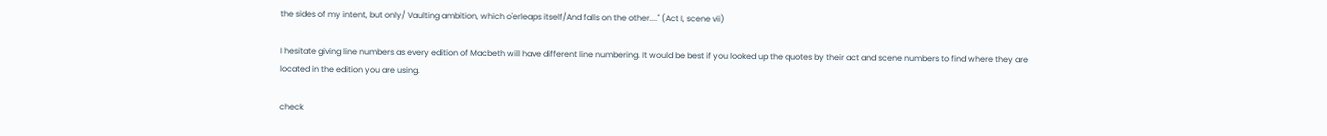the sides of my intent, but only/ Vaulting ambition, which o'erleaps itself/And falls on the other...." (Act I, scene vii)

I hesitate giving line numbers as every edition of Macbeth will have different line numbering. It would be best if you looked up the quotes by their act and scene numbers to find where they are located in the edition you are using.

check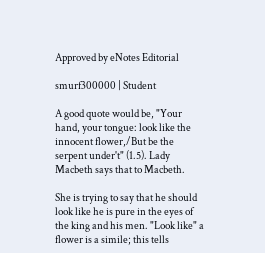Approved by eNotes Editorial

smurf300000 | Student

A good quote would be, "Your hand, your tongue: look like the innocent flower,/But be the serpent under't" (1.5). Lady Macbeth says that to Macbeth.

She is trying to say that he should look like he is pure in the eyes of the king and his men. "Look like" a flower is a simile; this tells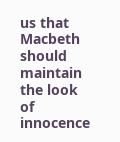us that Macbeth should maintain the look of innocence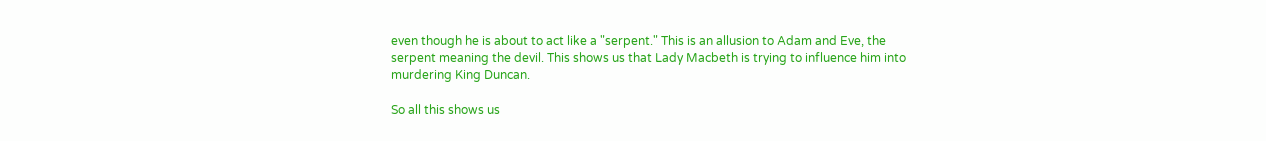even though he is about to act like a "serpent." This is an allusion to Adam and Eve, the serpent meaning the devil. This shows us that Lady Macbeth is trying to influence him into murdering King Duncan.

So all this shows us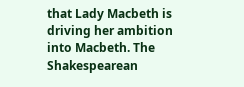that Lady Macbeth is driving her ambition into Macbeth. The Shakespearean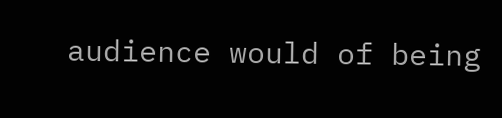audience would of being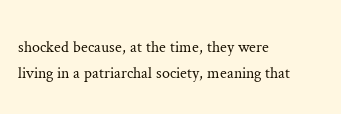shocked because, at the time, they were living in a patriarchal society, meaning that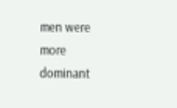men were more dominant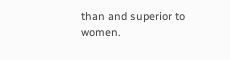than and superior to women.